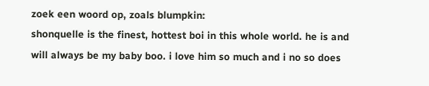zoek een woord op, zoals blumpkin:
shonquelle is the finest, hottest boi in this whole world. he is and will always be my baby boo. i love him so much and i no so does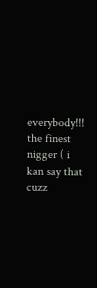everybody!!!
the finest nigger ( i kan say that cuzz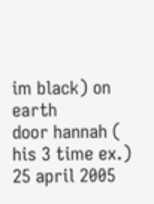im black) on earth
door hannah ( his 3 time ex.) 25 april 2005